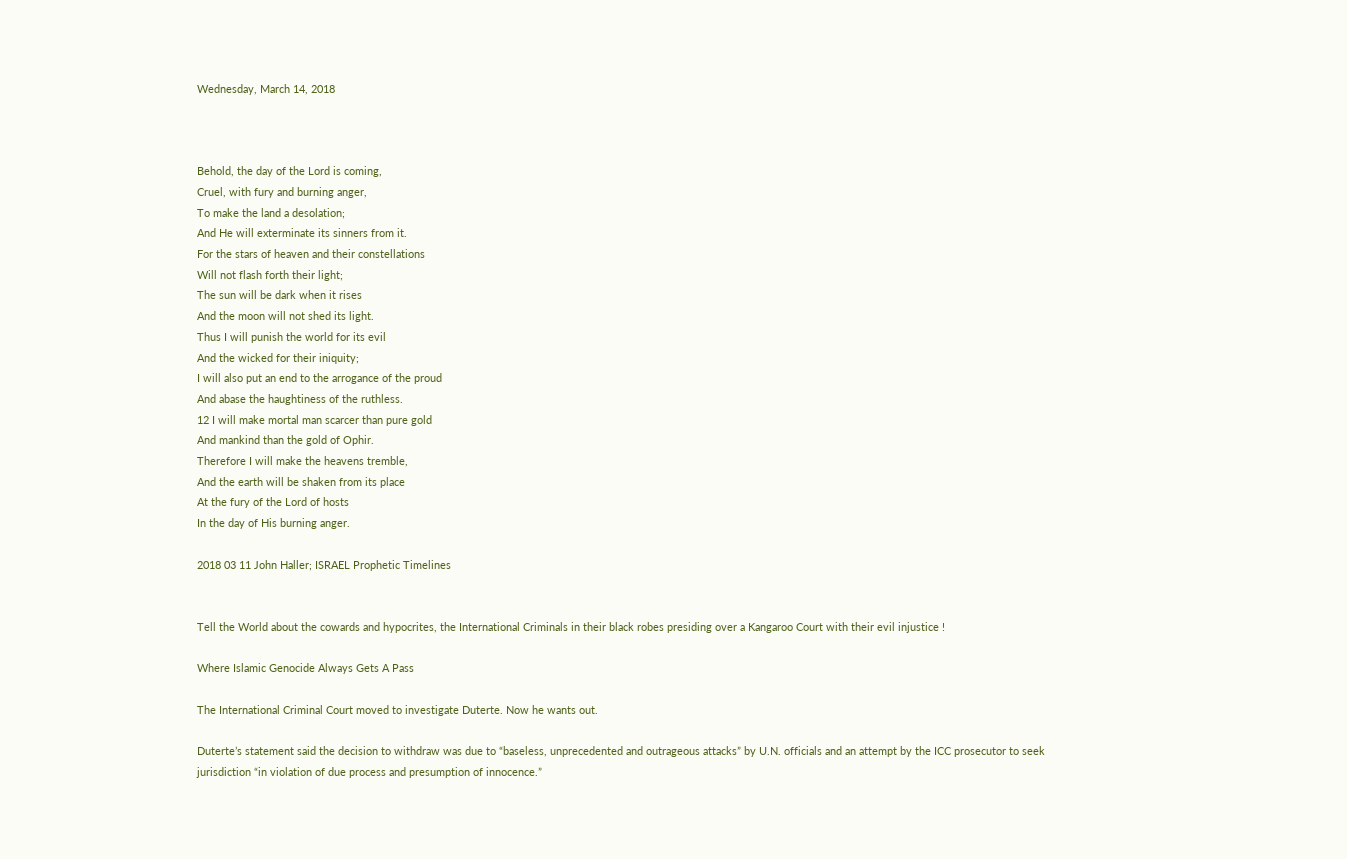Wednesday, March 14, 2018



Behold, the day of the Lord is coming,
Cruel, with fury and burning anger,
To make the land a desolation;
And He will exterminate its sinners from it.
For the stars of heaven and their constellations
Will not flash forth their light;
The sun will be dark when it rises
And the moon will not shed its light.
Thus I will punish the world for its evil
And the wicked for their iniquity;
I will also put an end to the arrogance of the proud
And abase the haughtiness of the ruthless.
12 I will make mortal man scarcer than pure gold
And mankind than the gold of Ophir.
Therefore I will make the heavens tremble,
And the earth will be shaken from its place
At the fury of the Lord of hosts
In the day of His burning anger.

2018 03 11 John Haller; ISRAEL Prophetic Timelines


Tell the World about the cowards and hypocrites, the International Criminals in their black robes presiding over a Kangaroo Court with their evil injustice !

Where Islamic Genocide Always Gets A Pass

The International Criminal Court moved to investigate Duterte. Now he wants out.

Duterte’s statement said the decision to withdraw was due to “baseless, unprecedented and outrageous attacks” by U.N. officials and an attempt by the ICC prosecutor to seek jurisdiction “in violation of due process and presumption of innocence.”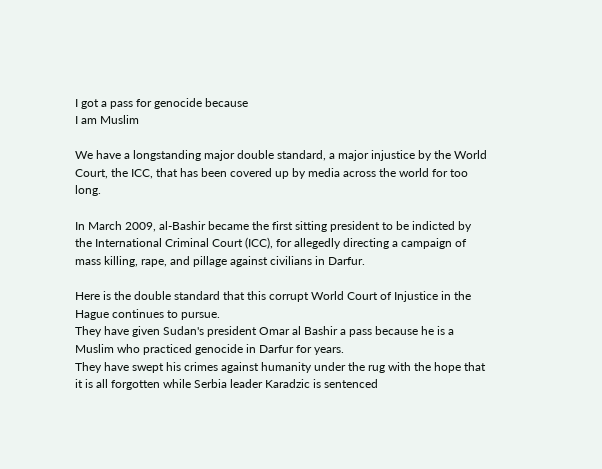I got a pass for genocide because
I am Muslim

We have a longstanding major double standard, a major injustice by the World Court, the ICC, that has been covered up by media across the world for too long.

In March 2009, al-Bashir became the first sitting president to be indicted by the International Criminal Court (ICC), for allegedly directing a campaign of mass killing, rape, and pillage against civilians in Darfur.

Here is the double standard that this corrupt World Court of Injustice in the Hague continues to pursue.
They have given Sudan's president Omar al Bashir a pass because he is a Muslim who practiced genocide in Darfur for years.
They have swept his crimes against humanity under the rug with the hope that it is all forgotten while Serbia leader Karadzic is sentenced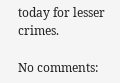today for lesser crimes.

No comments: